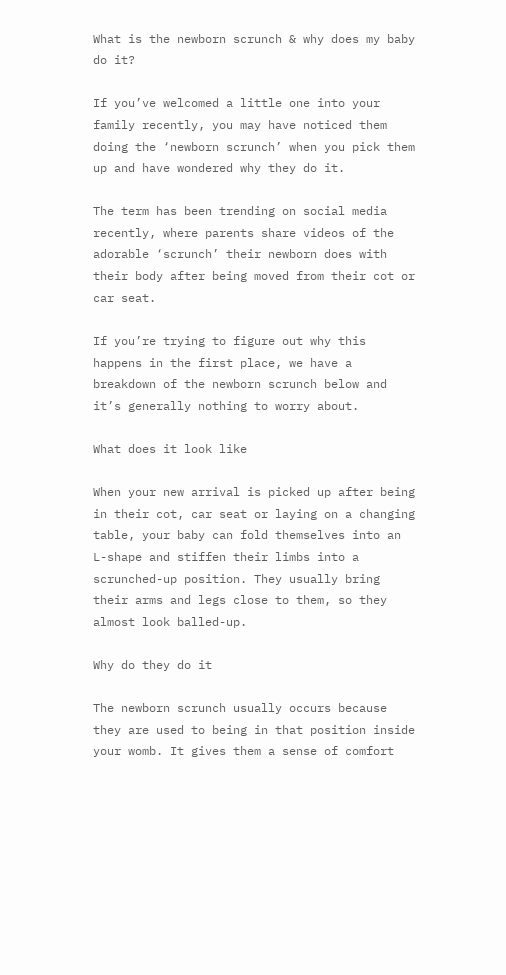What is the newborn scrunch & why does my baby do it?

If you’ve welcomed a little one into your family recently, you may have noticed them doing the ‘newborn scrunch’ when you pick them up and have wondered why they do it.

The term has been trending on social media recently, where parents share videos of the adorable ‘scrunch’ their newborn does with their body after being moved from their cot or car seat.

If you’re trying to figure out why this happens in the first place, we have a breakdown of the newborn scrunch below and it’s generally nothing to worry about.

What does it look like

When your new arrival is picked up after being in their cot, car seat or laying on a changing table, your baby can fold themselves into an L-shape and stiffen their limbs into a scrunched-up position. They usually bring their arms and legs close to them, so they almost look balled-up.

Why do they do it

The newborn scrunch usually occurs because they are used to being in that position inside your womb. It gives them a sense of comfort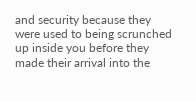and security because they were used to being scrunched up inside you before they made their arrival into the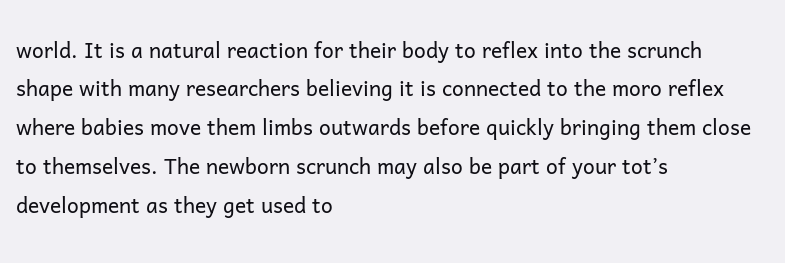world. It is a natural reaction for their body to reflex into the scrunch shape with many researchers believing it is connected to the moro reflex where babies move them limbs outwards before quickly bringing them close to themselves. The newborn scrunch may also be part of your tot’s development as they get used to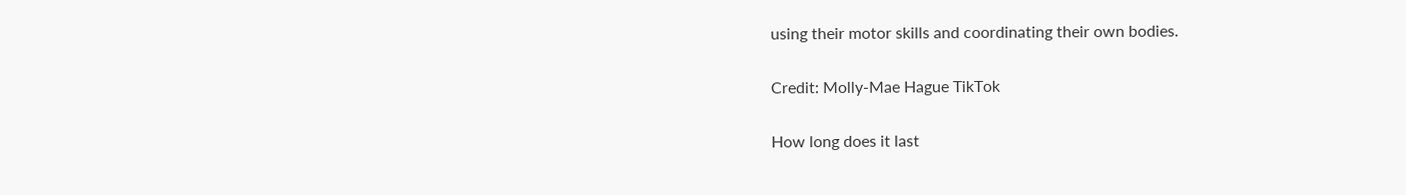using their motor skills and coordinating their own bodies.

Credit: Molly-Mae Hague TikTok

How long does it last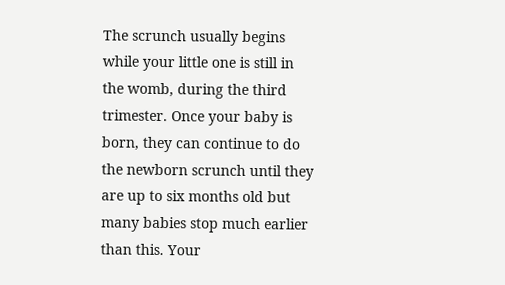The scrunch usually begins while your little one is still in the womb, during the third trimester. Once your baby is born, they can continue to do the newborn scrunch until they are up to six months old but many babies stop much earlier than this. Your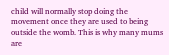child will normally stop doing the movement once they are used to being outside the womb. This is why many mums are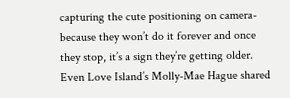capturing the cute positioning on camera- because they won’t do it forever and once they stop, it’s a sign they’re getting older. Even Love Island’s Molly-Mae Hague shared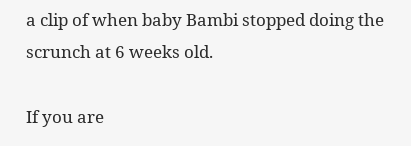a clip of when baby Bambi stopped doing the scrunch at 6 weeks old.

If you are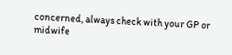concerned, always check with your GP or midwife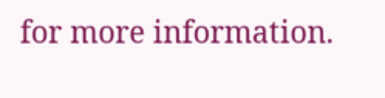for more information.